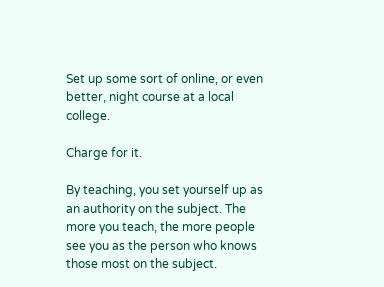Set up some sort of online, or even better, night course at a local college.

Charge for it.

By teaching, you set yourself up as an authority on the subject. The more you teach, the more people see you as the person who knows those most on the subject.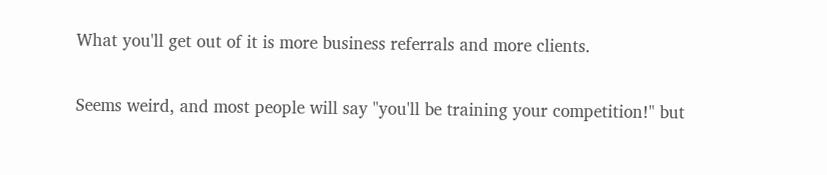What you'll get out of it is more business referrals and more clients.

Seems weird, and most people will say "you'll be training your competition!" but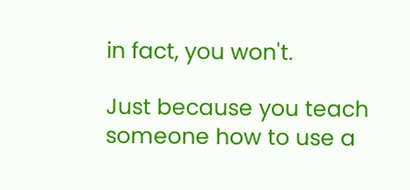in fact, you won't.

Just because you teach someone how to use a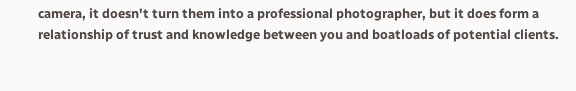camera, it doesn't turn them into a professional photographer, but it does form a relationship of trust and knowledge between you and boatloads of potential clients.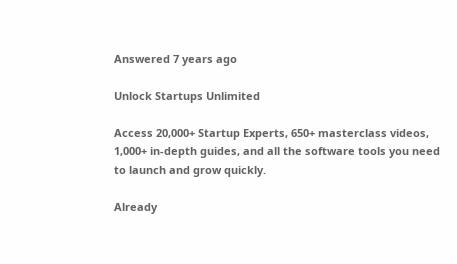Answered 7 years ago

Unlock Startups Unlimited

Access 20,000+ Startup Experts, 650+ masterclass videos, 1,000+ in-depth guides, and all the software tools you need to launch and grow quickly.

Already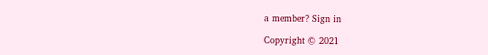a member? Sign in

Copyright © 2021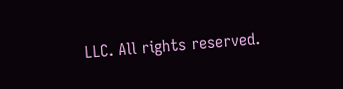LLC. All rights reserved.